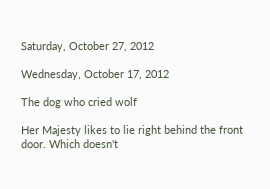Saturday, October 27, 2012

Wednesday, October 17, 2012

The dog who cried wolf

Her Majesty likes to lie right behind the front door. Which doesn't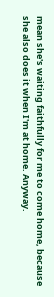mean she's waiting faithfully for me to come home, because she also does it when I'm at home. Anyway.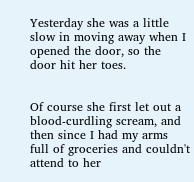Yesterday she was a little slow in moving away when I opened the door, so the door hit her toes.


Of course she first let out a blood-curdling scream, and then since I had my arms full of groceries and couldn't attend to her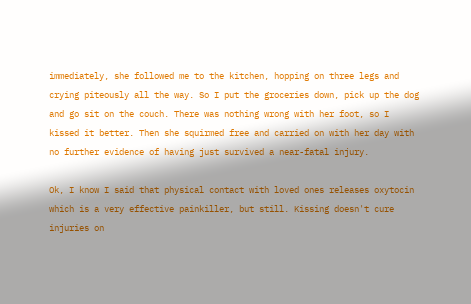immediately, she followed me to the kitchen, hopping on three legs and crying piteously all the way. So I put the groceries down, pick up the dog and go sit on the couch. There was nothing wrong with her foot, so I kissed it better. Then she squirmed free and carried on with her day with no further evidence of having just survived a near-fatal injury.

Ok, I know I said that physical contact with loved ones releases oxytocin which is a very effective painkiller, but still. Kissing doesn't cure injuries on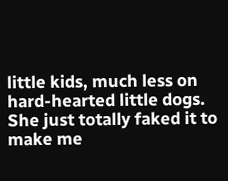little kids, much less on hard-hearted little dogs. She just totally faked it to make me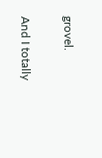grovel.

And I totally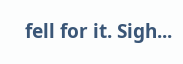fell for it. Sigh...